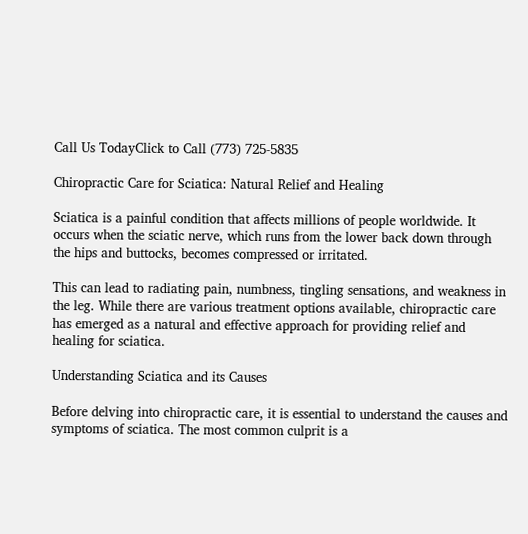Call Us TodayClick to Call (773) 725-5835

Chiropractic Care for Sciatica: Natural Relief and Healing

Sciatica is a painful condition that affects millions of people worldwide. It occurs when the sciatic nerve, which runs from the lower back down through the hips and buttocks, becomes compressed or irritated.

This can lead to radiating pain, numbness, tingling sensations, and weakness in the leg. While there are various treatment options available, chiropractic care has emerged as a natural and effective approach for providing relief and healing for sciatica.

Understanding Sciatica and its Causes

Before delving into chiropractic care, it is essential to understand the causes and symptoms of sciatica. The most common culprit is a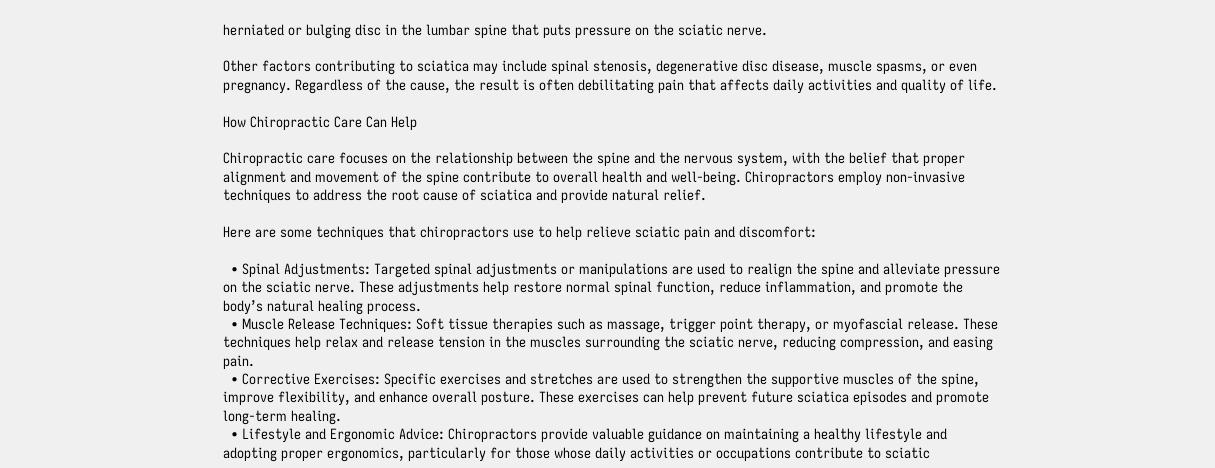herniated or bulging disc in the lumbar spine that puts pressure on the sciatic nerve.

Other factors contributing to sciatica may include spinal stenosis, degenerative disc disease, muscle spasms, or even pregnancy. Regardless of the cause, the result is often debilitating pain that affects daily activities and quality of life.

How Chiropractic Care Can Help

Chiropractic care focuses on the relationship between the spine and the nervous system, with the belief that proper alignment and movement of the spine contribute to overall health and well-being. Chiropractors employ non-invasive techniques to address the root cause of sciatica and provide natural relief.

Here are some techniques that chiropractors use to help relieve sciatic pain and discomfort:

  • Spinal Adjustments: Targeted spinal adjustments or manipulations are used to realign the spine and alleviate pressure on the sciatic nerve. These adjustments help restore normal spinal function, reduce inflammation, and promote the body’s natural healing process.
  • Muscle Release Techniques: Soft tissue therapies such as massage, trigger point therapy, or myofascial release. These techniques help relax and release tension in the muscles surrounding the sciatic nerve, reducing compression, and easing pain.
  • Corrective Exercises: Specific exercises and stretches are used to strengthen the supportive muscles of the spine, improve flexibility, and enhance overall posture. These exercises can help prevent future sciatica episodes and promote long-term healing.
  • Lifestyle and Ergonomic Advice: Chiropractors provide valuable guidance on maintaining a healthy lifestyle and adopting proper ergonomics, particularly for those whose daily activities or occupations contribute to sciatic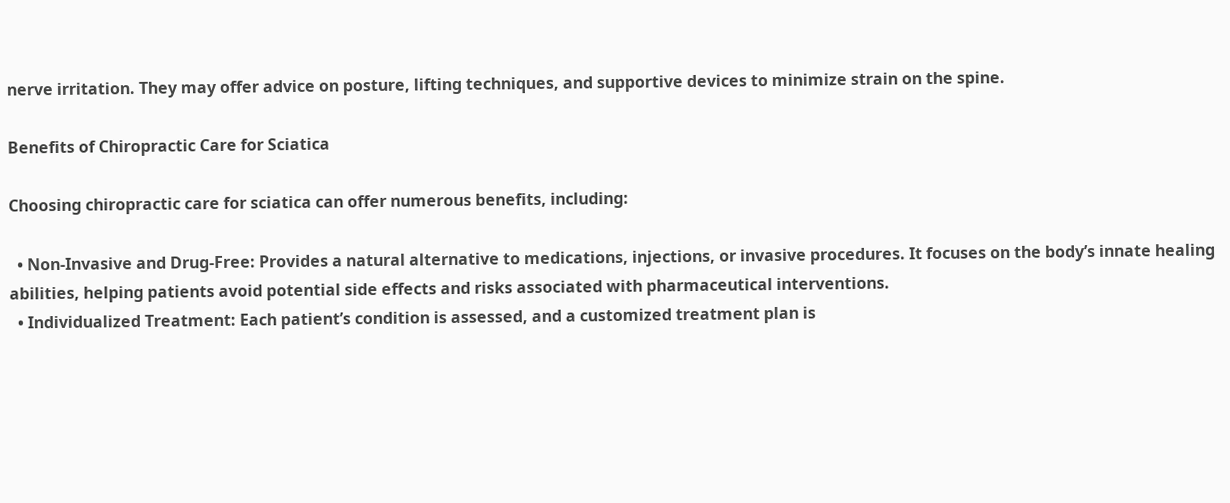nerve irritation. They may offer advice on posture, lifting techniques, and supportive devices to minimize strain on the spine.

Benefits of Chiropractic Care for Sciatica

Choosing chiropractic care for sciatica can offer numerous benefits, including:

  • Non-Invasive and Drug-Free: Provides a natural alternative to medications, injections, or invasive procedures. It focuses on the body’s innate healing abilities, helping patients avoid potential side effects and risks associated with pharmaceutical interventions.
  • Individualized Treatment: Each patient’s condition is assessed, and a customized treatment plan is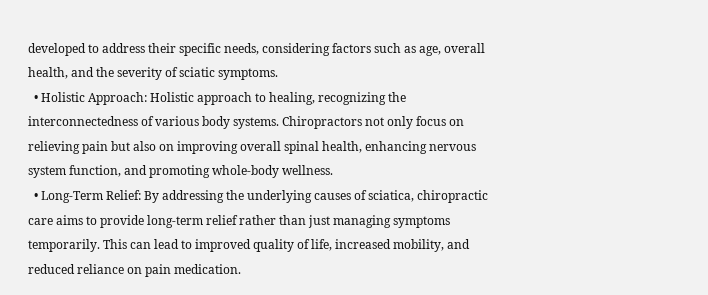developed to address their specific needs, considering factors such as age, overall health, and the severity of sciatic symptoms.
  • Holistic Approach: Holistic approach to healing, recognizing the interconnectedness of various body systems. Chiropractors not only focus on relieving pain but also on improving overall spinal health, enhancing nervous system function, and promoting whole-body wellness.
  • Long-Term Relief: By addressing the underlying causes of sciatica, chiropractic care aims to provide long-term relief rather than just managing symptoms temporarily. This can lead to improved quality of life, increased mobility, and reduced reliance on pain medication.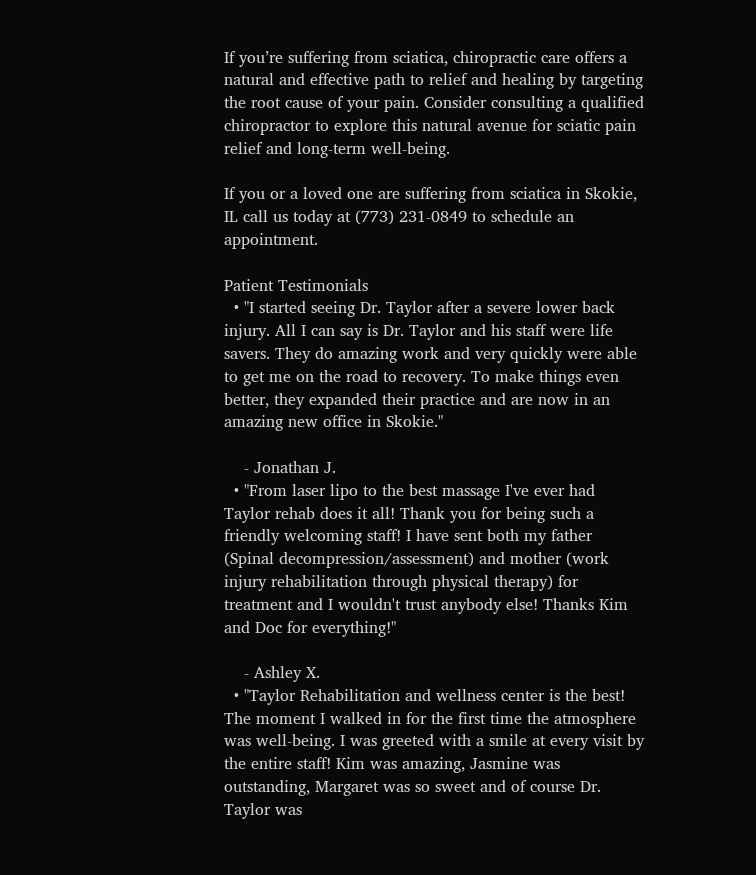If you’re suffering from sciatica, chiropractic care offers a natural and effective path to relief and healing by targeting the root cause of your pain. Consider consulting a qualified chiropractor to explore this natural avenue for sciatic pain relief and long-term well-being.

If you or a loved one are suffering from sciatica in Skokie, IL call us today at (773) 231-0849 to schedule an appointment.

Patient Testimonials
  • "I started seeing Dr. Taylor after a severe lower back injury. All I can say is Dr. Taylor and his staff were life savers. They do amazing work and very quickly were able to get me on the road to recovery. To make things even better, they expanded their practice and are now in an amazing new office in Skokie."

    - Jonathan J.
  • "From laser lipo to the best massage I've ever had Taylor rehab does it all! Thank you for being such a friendly welcoming staff! I have sent both my father (Spinal decompression/assessment) and mother (work injury rehabilitation through physical therapy) for treatment and I wouldn't trust anybody else! Thanks Kim and Doc for everything!"

    - Ashley X.
  • "Taylor Rehabilitation and wellness center is the best! The moment I walked in for the first time the atmosphere was well-being. I was greeted with a smile at every visit by the entire staff! Kim was amazing, Jasmine was outstanding, Margaret was so sweet and of course Dr. Taylor was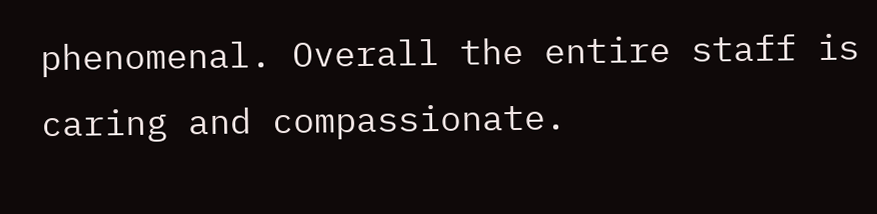phenomenal. Overall the entire staff is caring and compassionate.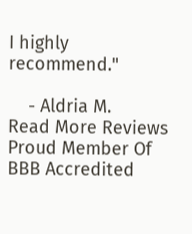I highly recommend."

    - Aldria M.
Read More Reviews
Proud Member Of BBB Accredited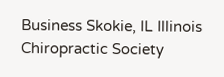Business Skokie, IL Illinois Chiropractic Society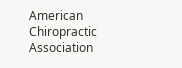American Chiropractic Association